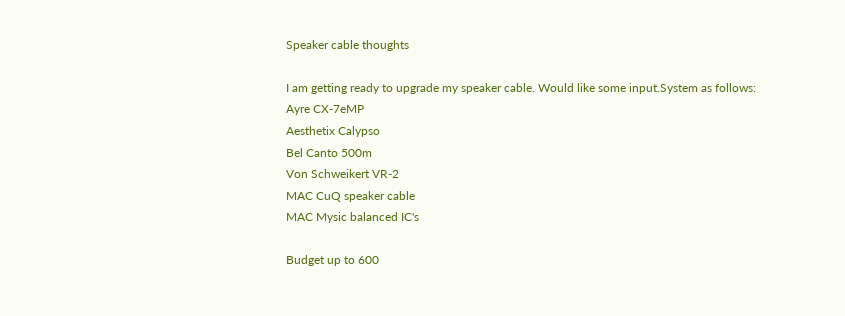Speaker cable thoughts

I am getting ready to upgrade my speaker cable. Would like some input.System as follows:
Ayre CX-7eMP
Aesthetix Calypso
Bel Canto 500m
Von Schweikert VR-2
MAC CuQ speaker cable
MAC Mysic balanced IC's

Budget up to 600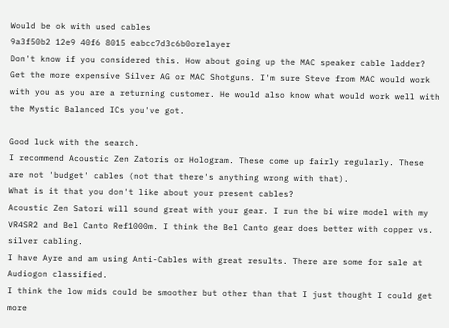Would be ok with used cables
9a3f50b2 12e9 40f6 8015 eabcc7d3c6b0orelayer
Don't know if you considered this. How about going up the MAC speaker cable ladder? Get the more expensive Silver AG or MAC Shotguns. I'm sure Steve from MAC would work with you as you are a returning customer. He would also know what would work well with the Mystic Balanced ICs you've got.

Good luck with the search.
I recommend Acoustic Zen Zatoris or Hologram. These come up fairly regularly. These are not 'budget' cables (not that there's anything wrong with that).
What is it that you don't like about your present cables?
Acoustic Zen Satori will sound great with your gear. I run the bi wire model with my VR4SR2 and Bel Canto Ref1000m. I think the Bel Canto gear does better with copper vs. silver cabling.
I have Ayre and am using Anti-Cables with great results. There are some for sale at Audiogon classified.
I think the low mids could be smoother but other than that I just thought I could get more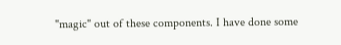"magic" out of these components. I have done some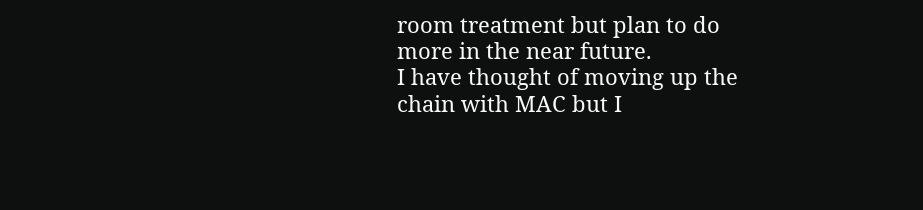room treatment but plan to do more in the near future.
I have thought of moving up the chain with MAC but I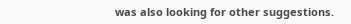was also looking for other suggestions.